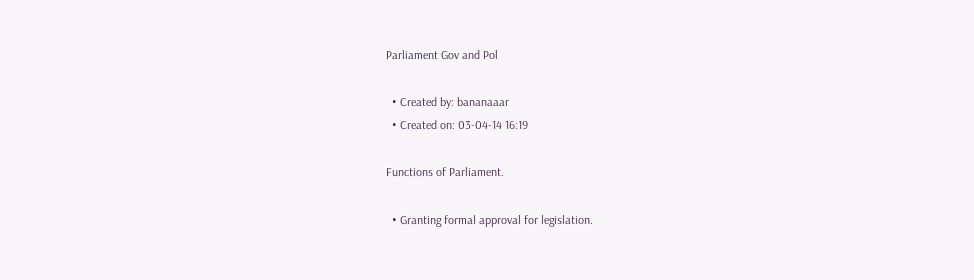Parliament Gov and Pol

  • Created by: bananaaar
  • Created on: 03-04-14 16:19

Functions of Parliament.

  • Granting formal approval for legislation.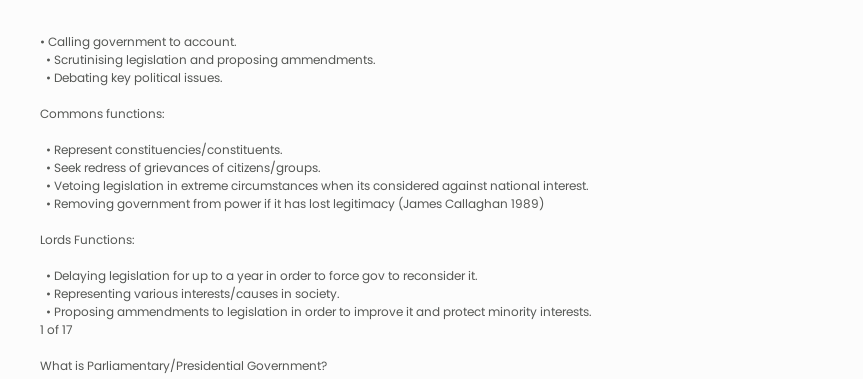• Calling government to account.
  • Scrutinising legislation and proposing ammendments.
  • Debating key political issues.

Commons functions:

  • Represent constituencies/constituents.
  • Seek redress of grievances of citizens/groups.
  • Vetoing legislation in extreme circumstances when its considered against national interest.
  • Removing government from power if it has lost legitimacy (James Callaghan 1989)

Lords Functions:

  • Delaying legislation for up to a year in order to force gov to reconsider it.
  • Representing various interests/causes in society.
  • Proposing ammendments to legislation in order to improve it and protect minority interests.
1 of 17

What is Parliamentary/Presidential Government?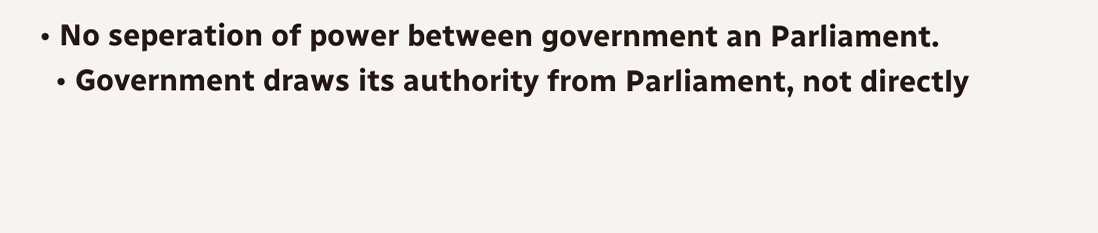• No seperation of power between government an Parliament.
  • Government draws its authority from Parliament, not directly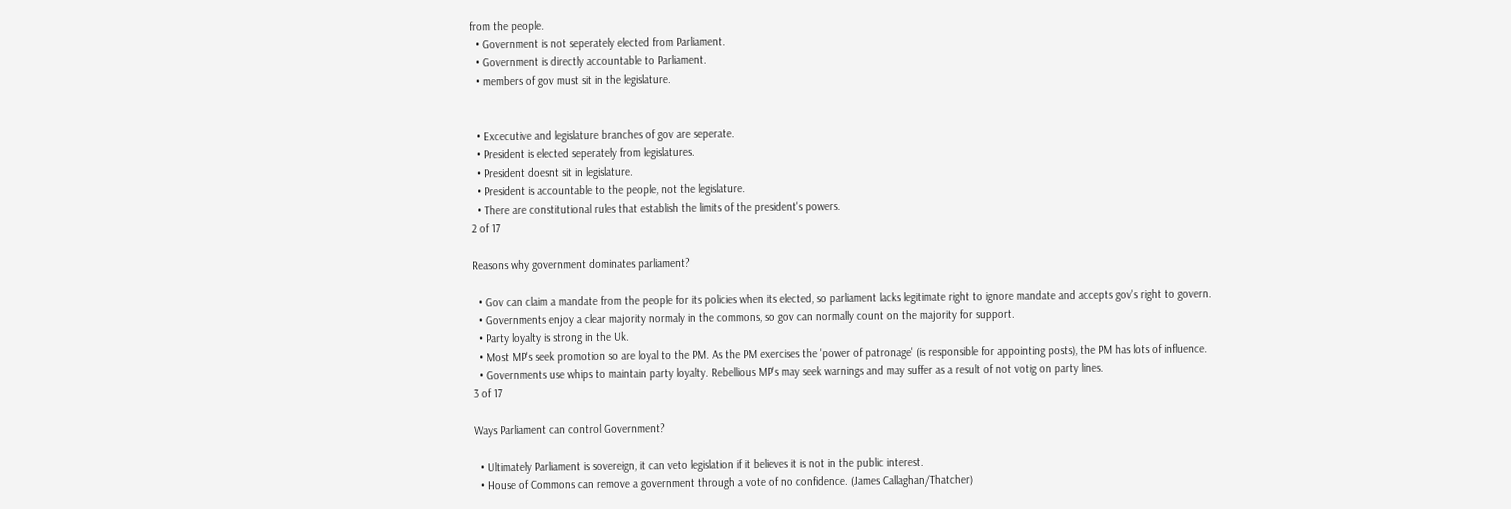from the people.
  • Government is not seperately elected from Parliament.
  • Government is directly accountable to Parliament.
  • members of gov must sit in the legislature.


  • Excecutive and legislature branches of gov are seperate.
  • President is elected seperately from legislatures.
  • President doesnt sit in legislature.
  • President is accountable to the people, not the legislature.
  • There are constitutional rules that establish the limits of the president's powers.
2 of 17

Reasons why government dominates parliament?

  • Gov can claim a mandate from the people for its policies when its elected, so parliament lacks legitimate right to ignore mandate and accepts gov's right to govern.
  • Governments enjoy a clear majority normaly in the commons, so gov can normally count on the majority for support.
  • Party loyalty is strong in the Uk.
  • Most MP's seek promotion so are loyal to the PM. As the PM exercises the 'power of patronage' (is responsible for appointing posts), the PM has lots of influence.
  • Governments use whips to maintain party loyalty. Rebellious MP's may seek warnings and may suffer as a result of not votig on party lines.
3 of 17

Ways Parliament can control Government?

  • Ultimately Parliament is sovereign, it can veto legislation if it believes it is not in the public interest.
  • House of Commons can remove a government through a vote of no confidence. (James Callaghan/Thatcher)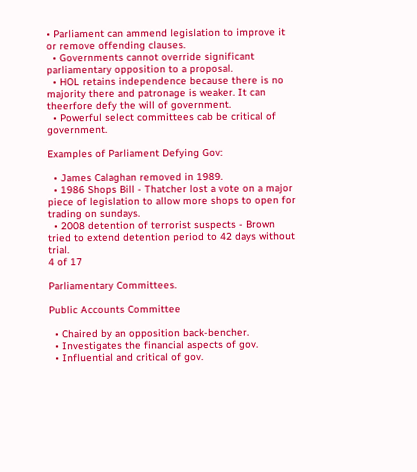• Parliament can ammend legislation to improve it or remove offending clauses.
  • Governments cannot override significant parliamentary opposition to a proposal.
  • HOL retains independence because there is no majority there and patronage is weaker. It can theerfore defy the will of government.
  • Powerful select committees cab be critical of government.

Examples of Parliament Defying Gov:

  • James Calaghan removed in 1989.
  • 1986 Shops Bill - Thatcher lost a vote on a major piece of legislation to allow more shops to open for trading on sundays.
  • 2008 detention of terrorist suspects - Brown tried to extend detention period to 42 days without trial.
4 of 17

Parliamentary Committees.

Public Accounts Committee

  • Chaired by an opposition back-bencher.
  • Investigates the financial aspects of gov.
  • Influential and critical of gov.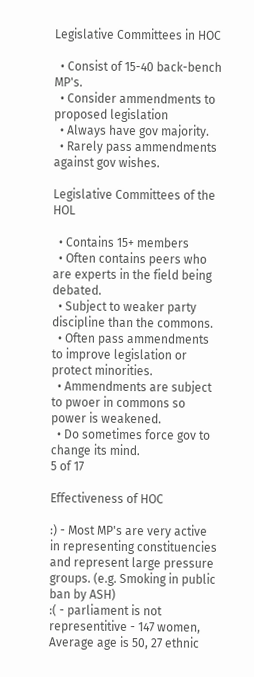Legislative Committees in HOC

  • Consist of 15-40 back-bench MP's.
  • Consider ammendments to proposed legislation
  • Always have gov majority.
  • Rarely pass ammendments against gov wishes.

Legislative Committees of the HOL

  • Contains 15+ members
  • Often contains peers who are experts in the field being debated.
  • Subject to weaker party discipline than the commons.
  • Often pass ammendments to improve legislation or protect minorities.
  • Ammendments are subject to pwoer in commons so power is weakened.
  • Do sometimes force gov to change its mind.
5 of 17

Effectiveness of HOC

:) - Most MP's are very active in representing constituencies and represent large pressure groups. (e.g. Smoking in public ban by ASH)
:( - parliament is not representitive - 147 women, Average age is 50, 27 ethnic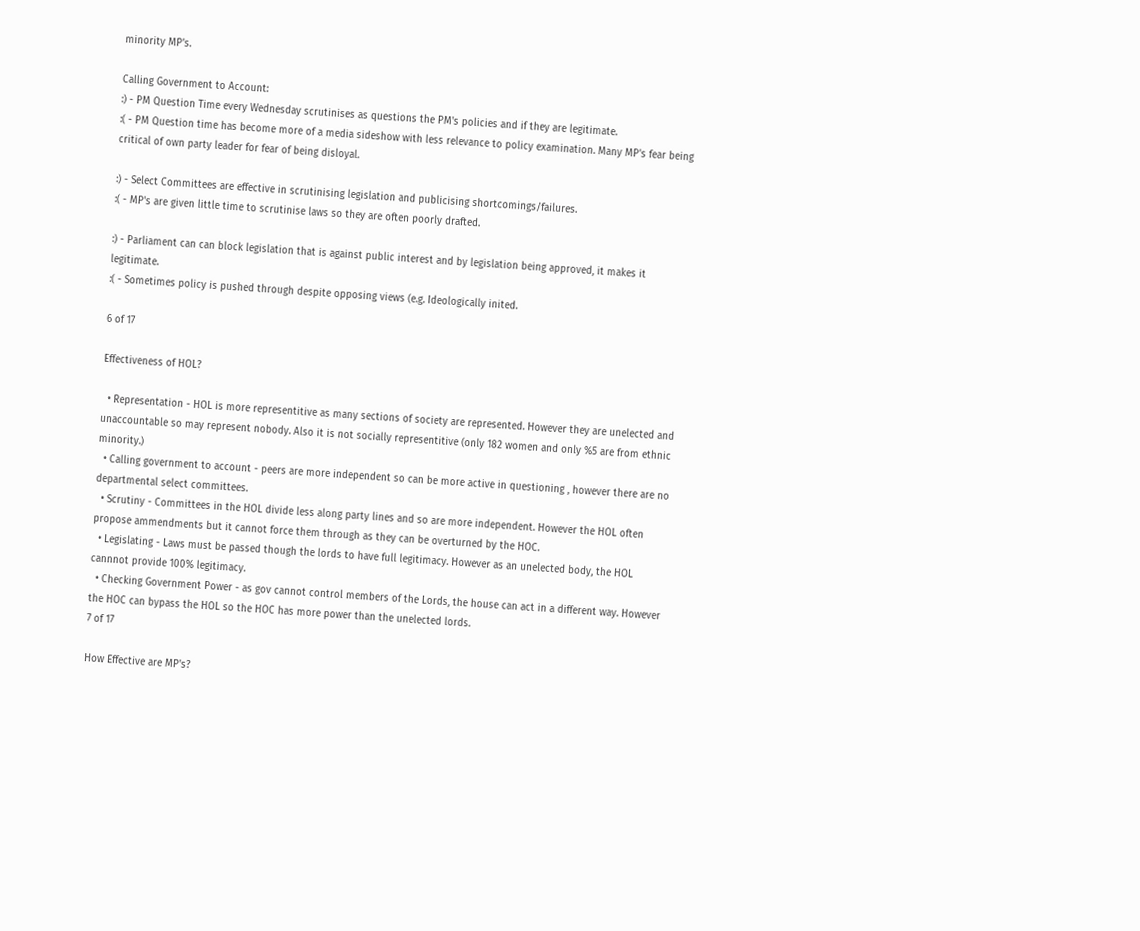minority MP's.

Calling Government to Account:
:) - PM Question Time every Wednesday scrutinises as questions the PM's policies and if they are legitimate.
:( - PM Question time has become more of a media sideshow with less relevance to policy examination. Many MP's fear being critical of own party leader for fear of being disloyal.

:) - Select Committees are effective in scrutinising legislation and publicising shortcomings/failures.
:( - MP's are given little time to scrutinise laws so they are often poorly drafted.

:) - Parliament can can block legislation that is against public interest and by legislation being approved, it makes it legitimate.
:( - Sometimes policy is pushed through despite opposing views (e.g. Ideologically inited.

6 of 17

Effectiveness of HOL?

  • Representation - HOL is more representitive as many sections of society are represented. However they are unelected and unaccountable so may represent nobody. Also it is not socially representitive (only 182 women and only %5 are from ethnic minority.)
  • Calling government to account - peers are more independent so can be more active in questioning , however there are no departmental select committees.
  • Scrutiny - Committees in the HOL divide less along party lines and so are more independent. However the HOL often propose ammendments but it cannot force them through as they can be overturned by the HOC.
  • Legislating - Laws must be passed though the lords to have full legitimacy. However as an unelected body, the HOL cannnot provide 100% legitimacy.
  • Checking Government Power - as gov cannot control members of the Lords, the house can act in a different way. However the HOC can bypass the HOL so the HOC has more power than the unelected lords.
7 of 17

How Effective are MP's?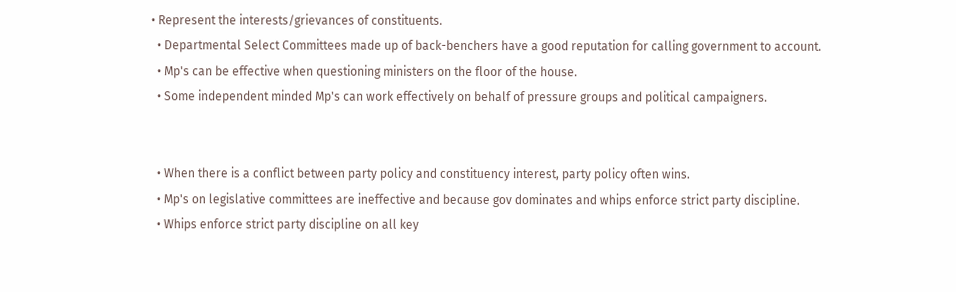• Represent the interests/grievances of constituents.
  • Departmental Select Committees made up of back-benchers have a good reputation for calling government to account.
  • Mp's can be effective when questioning ministers on the floor of the house.
  • Some independent minded Mp's can work effectively on behalf of pressure groups and political campaigners.


  • When there is a conflict between party policy and constituency interest, party policy often wins.
  • Mp's on legislative committees are ineffective and because gov dominates and whips enforce strict party discipline.
  • Whips enforce strict party discipline on all key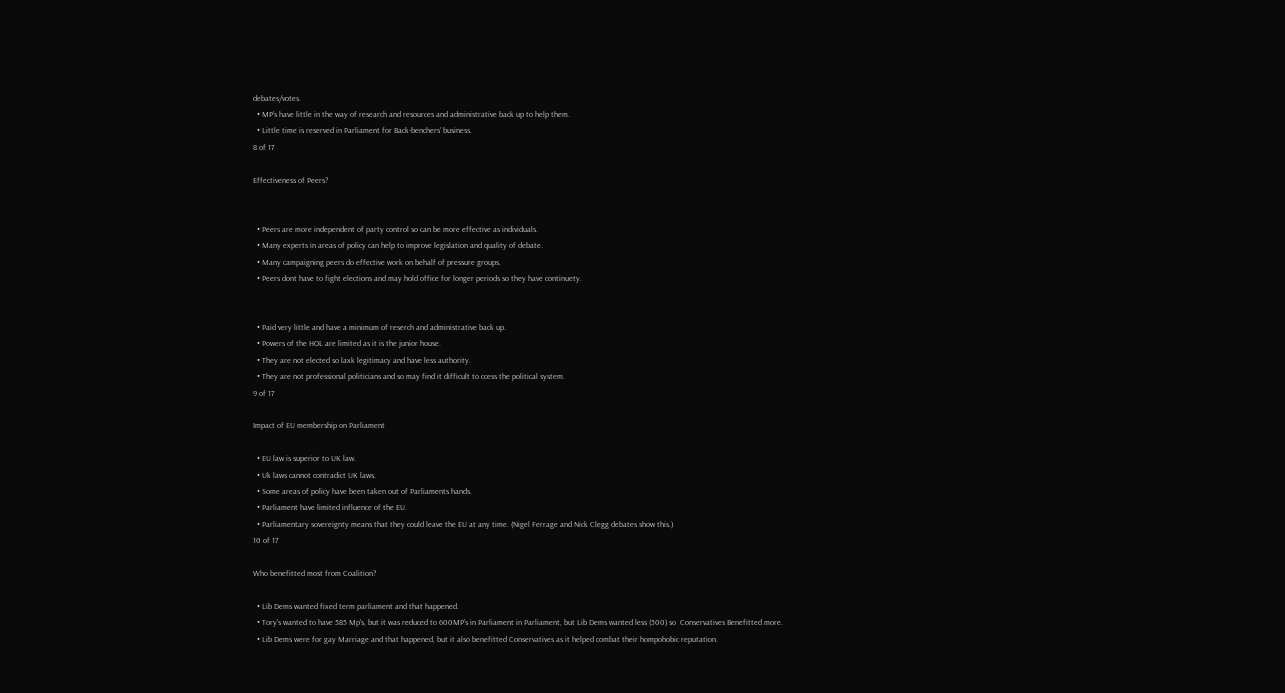debates/votes.
  • MP's have little in the way of research and resources and administrative back up to help them.
  • Little time is reserved in Parliament for Back-benchers' business.
8 of 17

Effectiveness of Peers?


  • Peers are more independent of party control so can be more effective as individuals.
  • Many experts in areas of policy can help to improve legislation and quality of debate.
  • Many campaigning peers do effective work on behalf of pressure groups.
  • Peers dont have to fight elections and may hold office for longer periods so they have continuety.


  • Paid very little and have a minimum of reserch and administrative back up.
  • Powers of the HOL are limited as it is the junior house.
  • They are not elected so laxk legitimacy and have less authority.
  • They are not professional politicians and so may find it difficult to ccess the political system.
9 of 17

Impact of EU membership on Parliament

  • EU law is superior to UK law.
  • Uk laws cannot contradict UK laws.
  • Some areas of policy have been taken out of Parliaments hands.
  • Parliament have limited influence of the EU.
  • Parliamentary sovereignty means that they could leave the EU at any time. (Nigel Ferrage and Nick Clegg debates show this.)
10 of 17

Who benefitted most from Coalition?

  • Lib Dems wanted fixed term parliament and that happened.
  • Tory's wanted to have 585 Mp's, but it was reduced to 600MP's in Parliament in Parliament, but Lib Dems wanted less (500) so  Conservatives Benefitted more.
  • Lib Dems were for gay Marriage and that happened, but it also benefitted Conservatives as it helped combat their hompohobic reputation.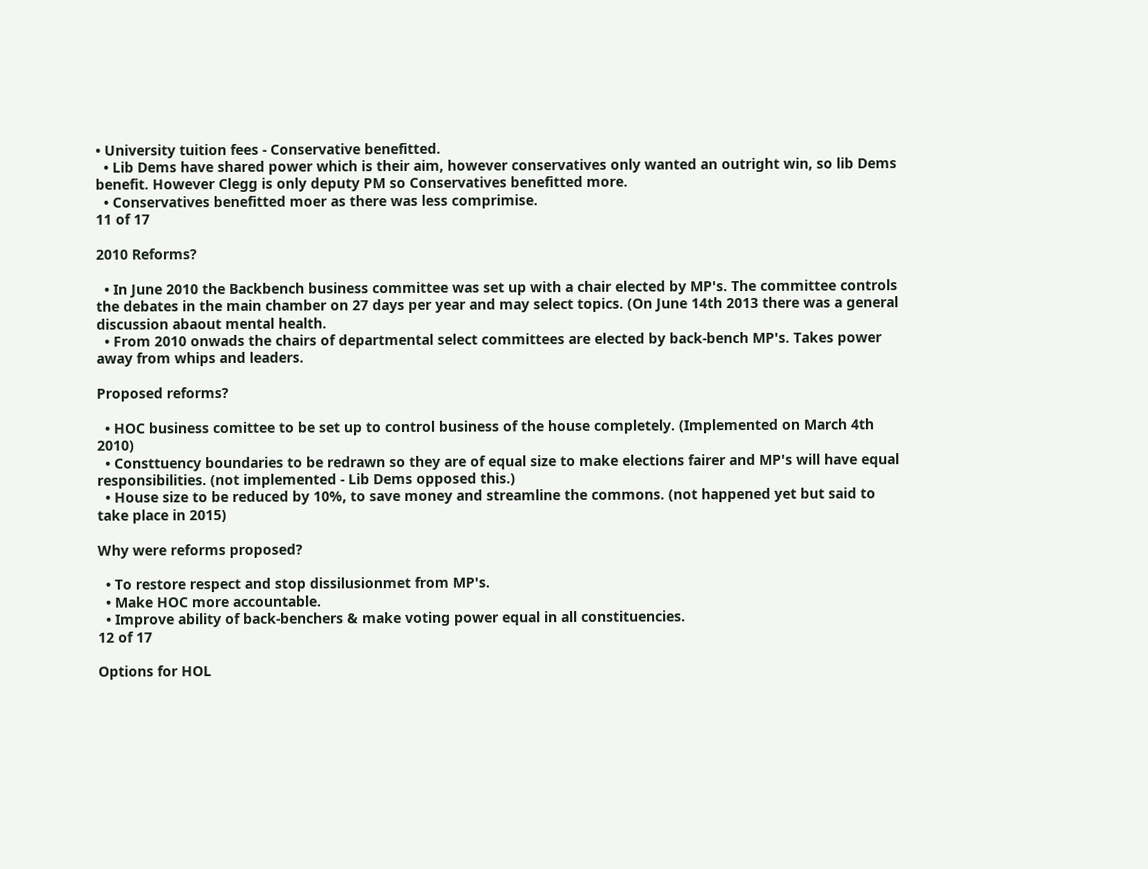• University tuition fees - Conservative benefitted.
  • Lib Dems have shared power which is their aim, however conservatives only wanted an outright win, so lib Dems benefit. However Clegg is only deputy PM so Conservatives benefitted more.
  • Conservatives benefitted moer as there was less comprimise.
11 of 17

2010 Reforms?

  • In June 2010 the Backbench business committee was set up with a chair elected by MP's. The committee controls the debates in the main chamber on 27 days per year and may select topics. (On June 14th 2013 there was a general discussion abaout mental health.
  • From 2010 onwads the chairs of departmental select committees are elected by back-bench MP's. Takes power away from whips and leaders.

Proposed reforms?

  • HOC business comittee to be set up to control business of the house completely. (Implemented on March 4th 2010)
  • Consttuency boundaries to be redrawn so they are of equal size to make elections fairer and MP's will have equal responsibilities. (not implemented - Lib Dems opposed this.)
  • House size to be reduced by 10%, to save money and streamline the commons. (not happened yet but said to take place in 2015)

Why were reforms proposed?

  • To restore respect and stop dissilusionmet from MP's.
  • Make HOC more accountable.
  • Improve ability of back-benchers & make voting power equal in all constituencies.
12 of 17

Options for HOL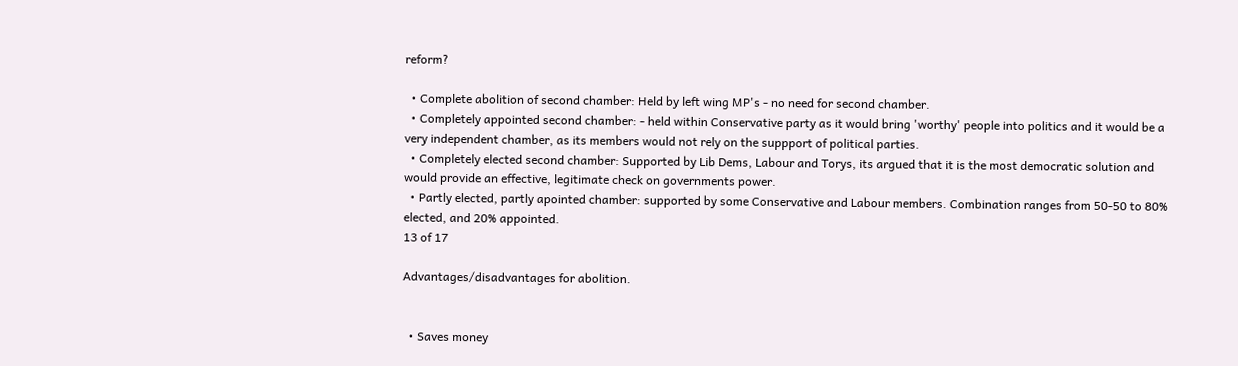reform?

  • Complete abolition of second chamber: Held by left wing MP's - no need for second chamber.
  • Completely appointed second chamber: - held within Conservative party as it would bring 'worthy' people into politics and it would be a very independent chamber, as its members would not rely on the suppport of political parties.
  • Completely elected second chamber: Supported by Lib Dems, Labour and Torys, its argued that it is the most democratic solution and would provide an effective, legitimate check on governments power.
  • Partly elected, partly apointed chamber: supported by some Conservative and Labour members. Combination ranges from 50-50 to 80% elected, and 20% appointed.
13 of 17

Advantages/disadvantages for abolition.


  • Saves money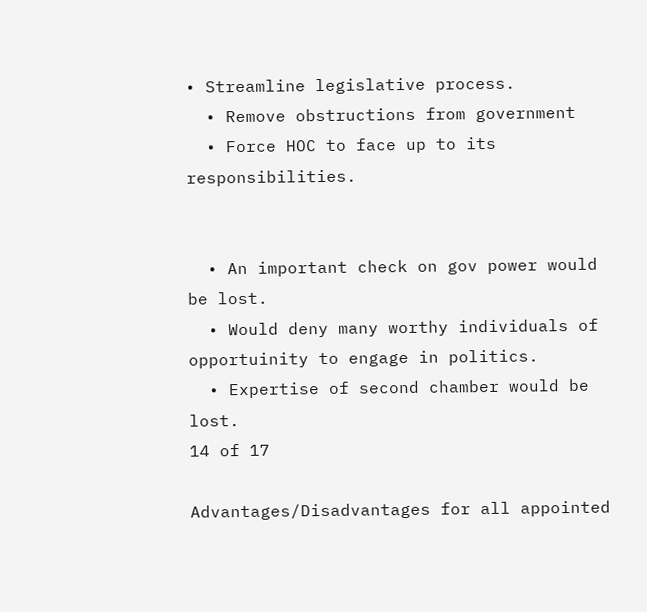• Streamline legislative process.
  • Remove obstructions from government
  • Force HOC to face up to its responsibilities.


  • An important check on gov power would be lost.
  • Would deny many worthy individuals of opportuinity to engage in politics.
  • Expertise of second chamber would be lost.
14 of 17

Advantages/Disadvantages for all appointed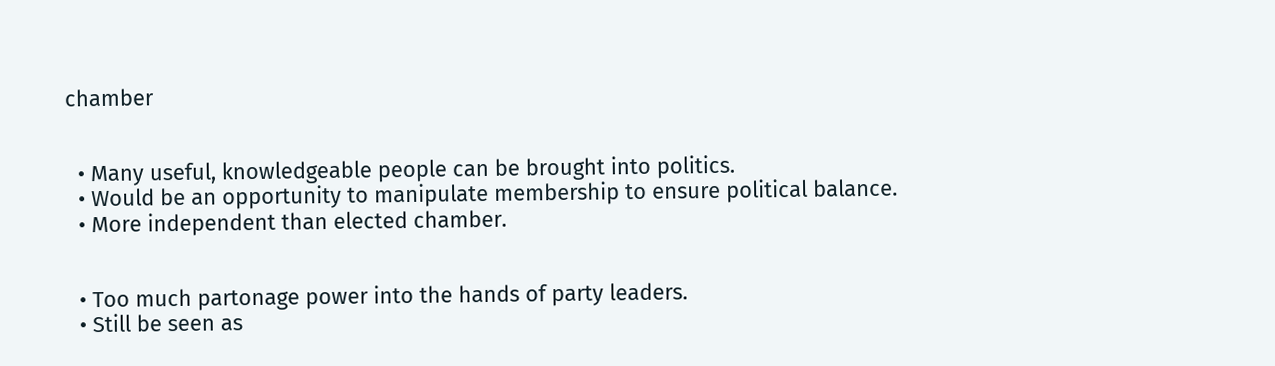chamber


  • Many useful, knowledgeable people can be brought into politics.
  • Would be an opportunity to manipulate membership to ensure political balance.
  • More independent than elected chamber.


  • Too much partonage power into the hands of party leaders.
  • Still be seen as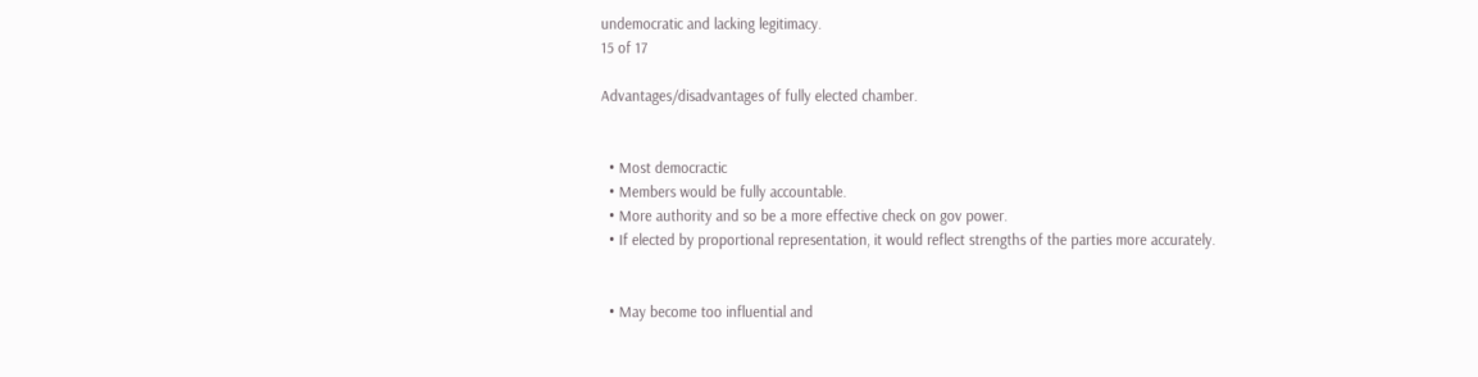undemocratic and lacking legitimacy.
15 of 17

Advantages/disadvantages of fully elected chamber.


  • Most democractic
  • Members would be fully accountable.
  • More authority and so be a more effective check on gov power.
  • If elected by proportional representation, it would reflect strengths of the parties more accurately.


  • May become too influential and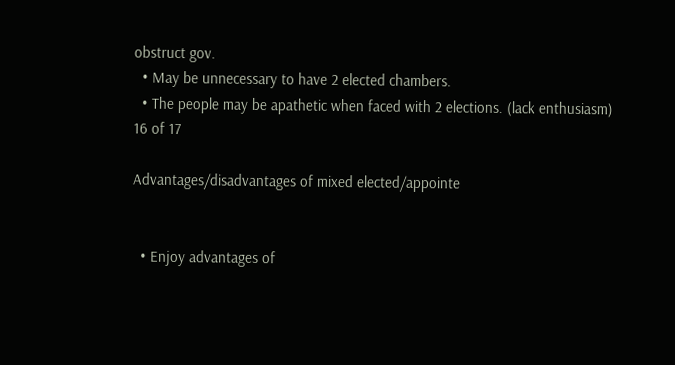obstruct gov.
  • May be unnecessary to have 2 elected chambers.
  • The people may be apathetic when faced with 2 elections. (lack enthusiasm)
16 of 17

Advantages/disadvantages of mixed elected/appointe


  • Enjoy advantages of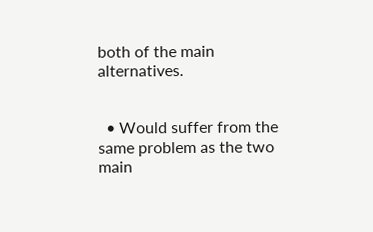both of the main alternatives.


  • Would suffer from the same problem as the two main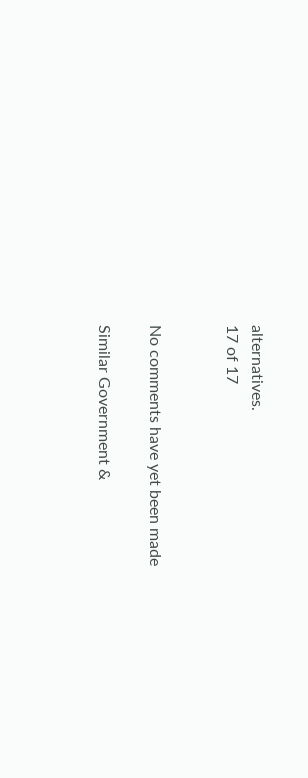alternatives.
17 of 17


No comments have yet been made

Similar Government &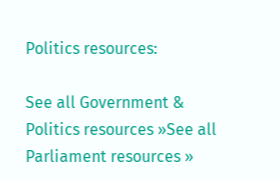Politics resources:

See all Government & Politics resources »See all Parliament resources »